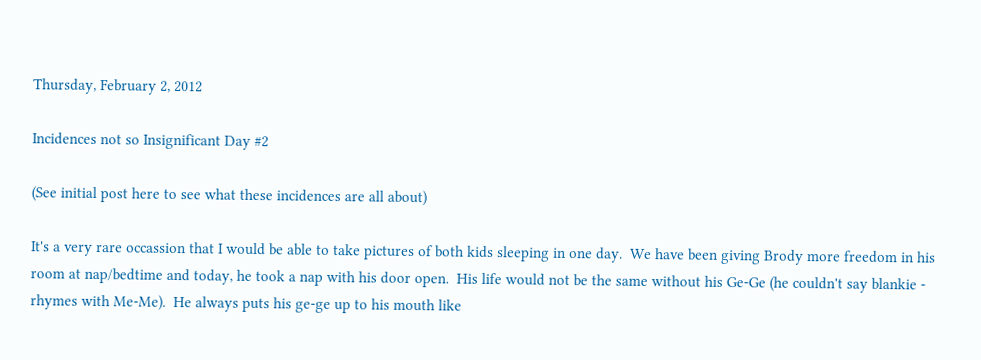Thursday, February 2, 2012

Incidences not so Insignificant Day #2

(See initial post here to see what these incidences are all about)

It's a very rare occassion that I would be able to take pictures of both kids sleeping in one day.  We have been giving Brody more freedom in his room at nap/bedtime and today, he took a nap with his door open.  His life would not be the same without his Ge-Ge (he couldn't say blankie - rhymes with Me-Me).  He always puts his ge-ge up to his mouth like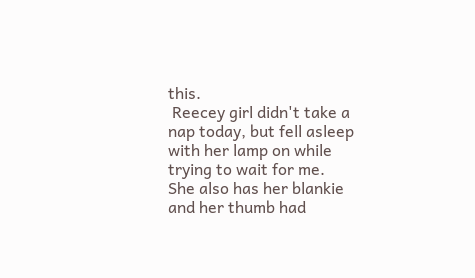this.
 Reecey girl didn't take a nap today, but fell asleep with her lamp on while trying to wait for me.  She also has her blankie and her thumb had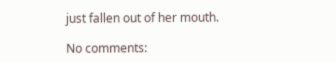just fallen out of her mouth.

No comments: